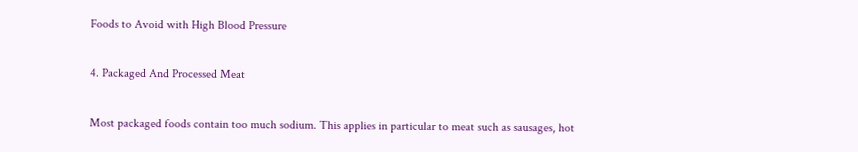Foods to Avoid with High Blood Pressure

4. Packaged And Processed Meat

Most packaged foods contain too much sodium. This applies in particular to meat such as sausages, hot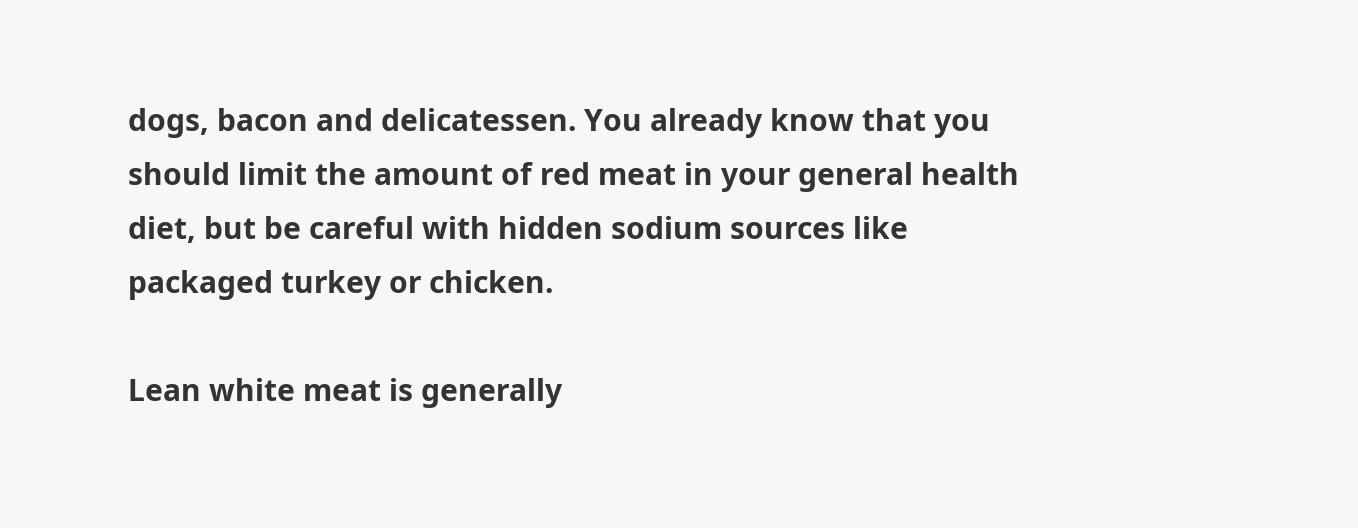dogs, bacon and delicatessen. You already know that you should limit the amount of red meat in your general health diet, but be careful with hidden sodium sources like packaged turkey or chicken.

Lean white meat is generally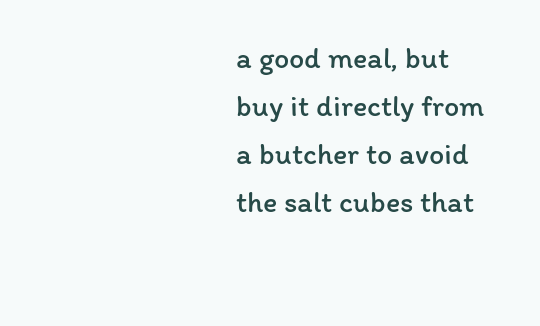a good meal, but buy it directly from a butcher to avoid the salt cubes that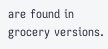are found in grocery versions.